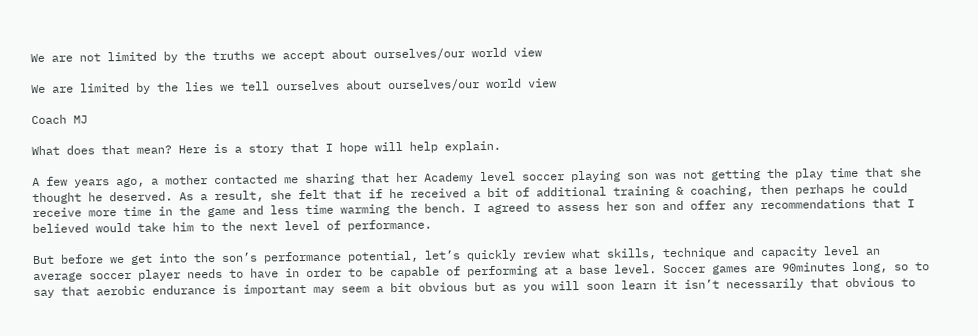We are not limited by the truths we accept about ourselves/our world view

We are limited by the lies we tell ourselves about ourselves/our world view

Coach MJ

What does that mean? Here is a story that I hope will help explain.

A few years ago, a mother contacted me sharing that her Academy level soccer playing son was not getting the play time that she thought he deserved. As a result, she felt that if he received a bit of additional training & coaching, then perhaps he could receive more time in the game and less time warming the bench. I agreed to assess her son and offer any recommendations that I believed would take him to the next level of performance.

But before we get into the son’s performance potential, let’s quickly review what skills, technique and capacity level an average soccer player needs to have in order to be capable of performing at a base level. Soccer games are 90minutes long, so to say that aerobic endurance is important may seem a bit obvious but as you will soon learn it isn’t necessarily that obvious to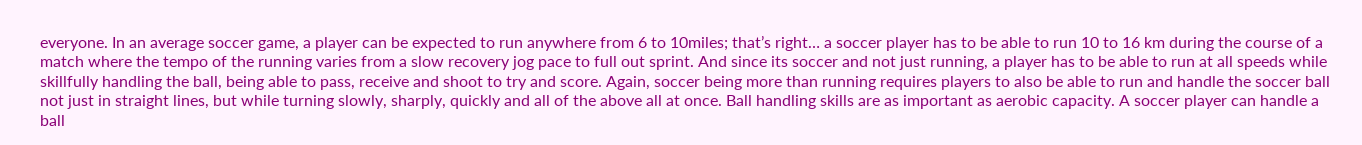everyone. In an average soccer game, a player can be expected to run anywhere from 6 to 10miles; that’s right… a soccer player has to be able to run 10 to 16 km during the course of a match where the tempo of the running varies from a slow recovery jog pace to full out sprint. And since its soccer and not just running, a player has to be able to run at all speeds while skillfully handling the ball, being able to pass, receive and shoot to try and score. Again, soccer being more than running requires players to also be able to run and handle the soccer ball not just in straight lines, but while turning slowly, sharply, quickly and all of the above all at once. Ball handling skills are as important as aerobic capacity. A soccer player can handle a ball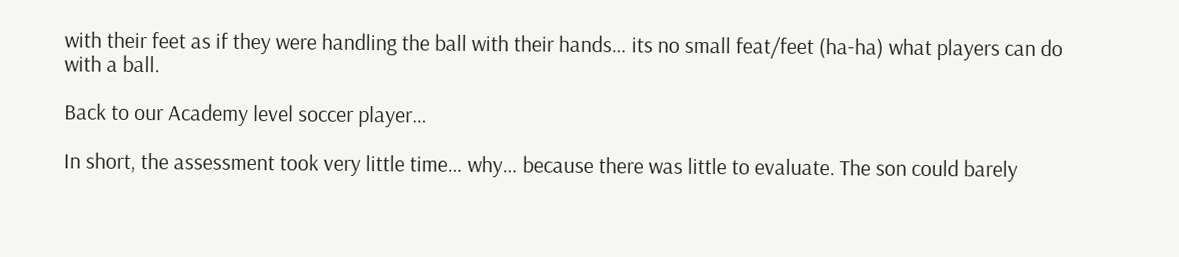with their feet as if they were handling the ball with their hands… its no small feat/feet (ha-ha) what players can do with a ball.

Back to our Academy level soccer player…

In short, the assessment took very little time… why… because there was little to evaluate. The son could barely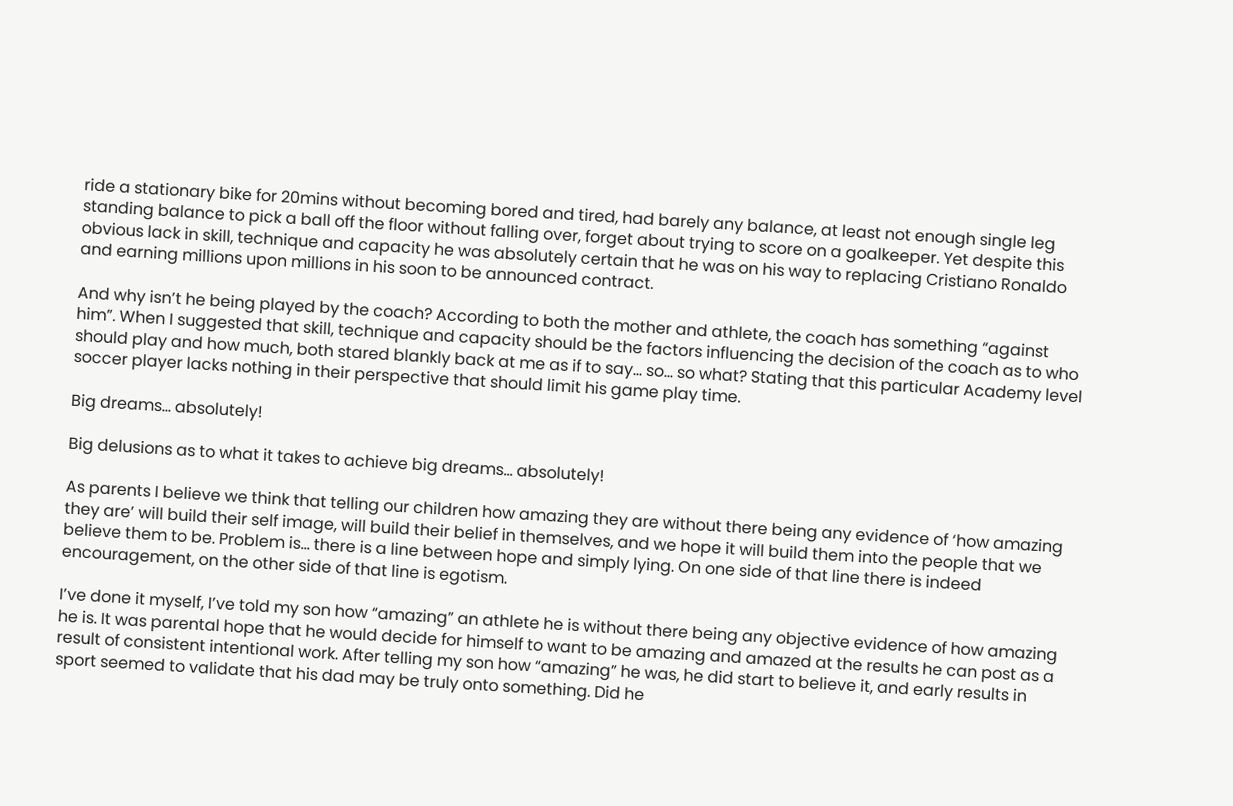ride a stationary bike for 20mins without becoming bored and tired, had barely any balance, at least not enough single leg standing balance to pick a ball off the floor without falling over, forget about trying to score on a goalkeeper. Yet despite this obvious lack in skill, technique and capacity he was absolutely certain that he was on his way to replacing Cristiano Ronaldo and earning millions upon millions in his soon to be announced contract.

And why isn’t he being played by the coach? According to both the mother and athlete, the coach has something “against him”. When I suggested that skill, technique and capacity should be the factors influencing the decision of the coach as to who should play and how much, both stared blankly back at me as if to say… so… so what? Stating that this particular Academy level soccer player lacks nothing in their perspective that should limit his game play time.

Big dreams… absolutely!

Big delusions as to what it takes to achieve big dreams… absolutely!

As parents I believe we think that telling our children how amazing they are without there being any evidence of ‘how amazing they are’ will build their self image, will build their belief in themselves, and we hope it will build them into the people that we believe them to be. Problem is… there is a line between hope and simply lying. On one side of that line there is indeed encouragement, on the other side of that line is egotism.

I’ve done it myself, I’ve told my son how “amazing” an athlete he is without there being any objective evidence of how amazing he is. It was parental hope that he would decide for himself to want to be amazing and amazed at the results he can post as a result of consistent intentional work. After telling my son how “amazing” he was, he did start to believe it, and early results in sport seemed to validate that his dad may be truly onto something. Did he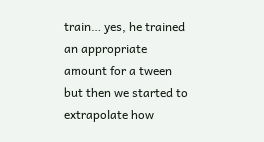train… yes, he trained an appropriate amount for a tween but then we started to extrapolate how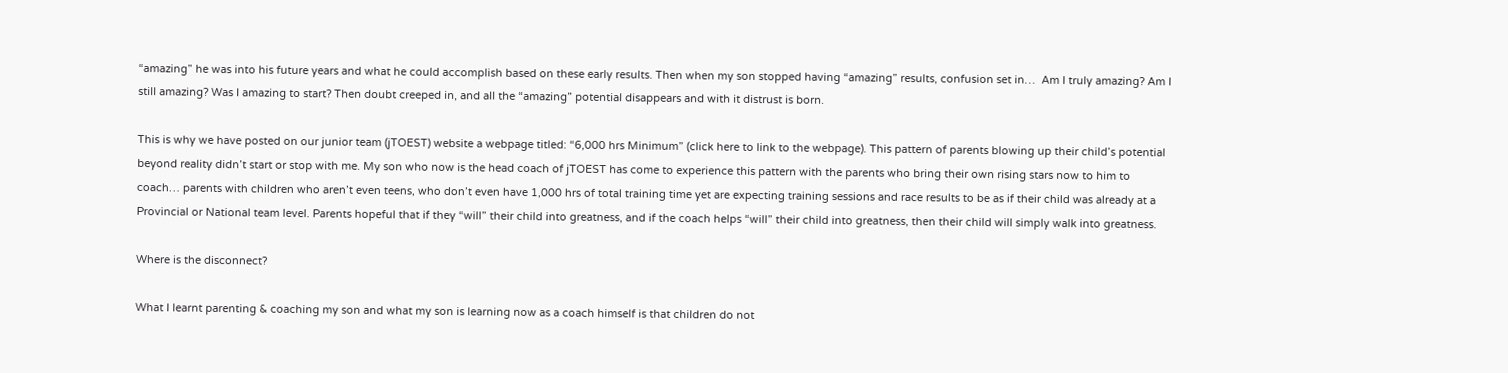“amazing” he was into his future years and what he could accomplish based on these early results. Then when my son stopped having “amazing” results, confusion set in…  Am I truly amazing? Am I still amazing? Was I amazing to start? Then doubt creeped in, and all the “amazing” potential disappears and with it distrust is born.

This is why we have posted on our junior team (jTOEST) website a webpage titled: “6,000 hrs Minimum” (click here to link to the webpage). This pattern of parents blowing up their child’s potential beyond reality didn’t start or stop with me. My son who now is the head coach of jTOEST has come to experience this pattern with the parents who bring their own rising stars now to him to coach… parents with children who aren’t even teens, who don’t even have 1,000 hrs of total training time yet are expecting training sessions and race results to be as if their child was already at a Provincial or National team level. Parents hopeful that if they “will” their child into greatness, and if the coach helps “will” their child into greatness, then their child will simply walk into greatness.

Where is the disconnect?

What I learnt parenting & coaching my son and what my son is learning now as a coach himself is that children do not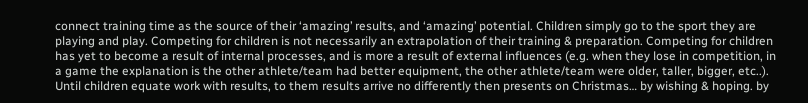connect training time as the source of their ‘amazing’ results, and ‘amazing’ potential. Children simply go to the sport they are playing and play. Competing for children is not necessarily an extrapolation of their training & preparation. Competing for children has yet to become a result of internal processes, and is more a result of external influences (e.g. when they lose in competition, in a game the explanation is the other athlete/team had better equipment, the other athlete/team were older, taller, bigger, etc..).  Until children equate work with results, to them results arrive no differently then presents on Christmas… by wishing & hoping. by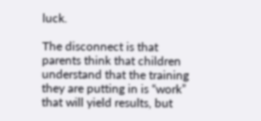luck.

The disconnect is that parents think that children understand that the training they are putting in is “work” that will yield results, but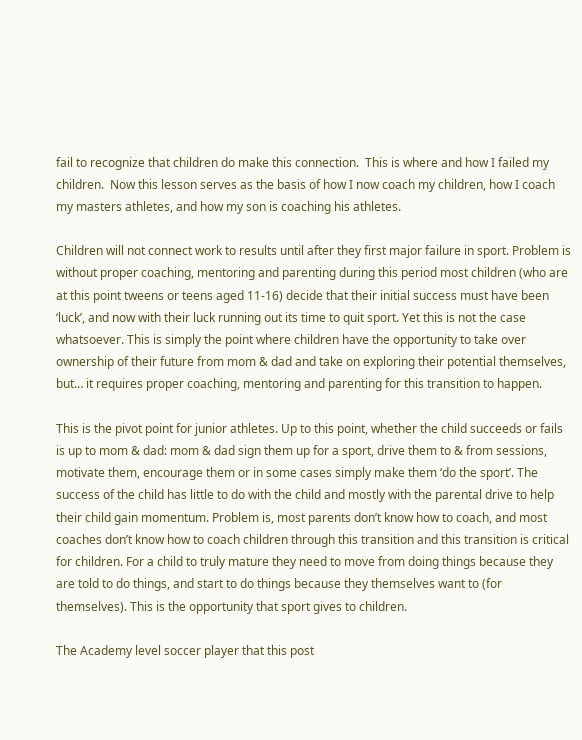fail to recognize that children do make this connection.  This is where and how I failed my children.  Now this lesson serves as the basis of how I now coach my children, how I coach my masters athletes, and how my son is coaching his athletes.

Children will not connect work to results until after they first major failure in sport. Problem is without proper coaching, mentoring and parenting during this period most children (who are at this point tweens or teens aged 11-16) decide that their initial success must have been ‘luck’, and now with their luck running out its time to quit sport. Yet this is not the case whatsoever. This is simply the point where children have the opportunity to take over ownership of their future from mom & dad and take on exploring their potential themselves, but… it requires proper coaching, mentoring and parenting for this transition to happen.

This is the pivot point for junior athletes. Up to this point, whether the child succeeds or fails is up to mom & dad: mom & dad sign them up for a sport, drive them to & from sessions, motivate them, encourage them or in some cases simply make them ‘do the sport’. The success of the child has little to do with the child and mostly with the parental drive to help their child gain momentum. Problem is, most parents don’t know how to coach, and most coaches don’t know how to coach children through this transition and this transition is critical for children. For a child to truly mature they need to move from doing things because they are told to do things, and start to do things because they themselves want to (for themselves). This is the opportunity that sport gives to children.

The Academy level soccer player that this post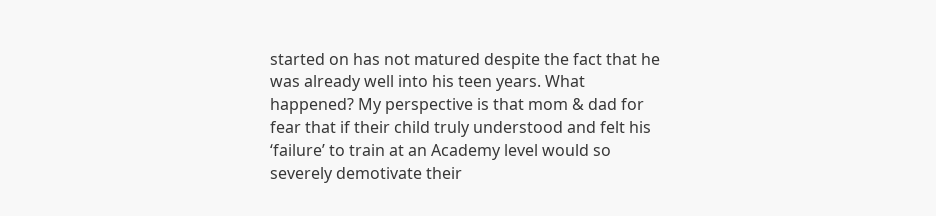started on has not matured despite the fact that he was already well into his teen years. What happened? My perspective is that mom & dad for fear that if their child truly understood and felt his ‘failure’ to train at an Academy level would so severely demotivate their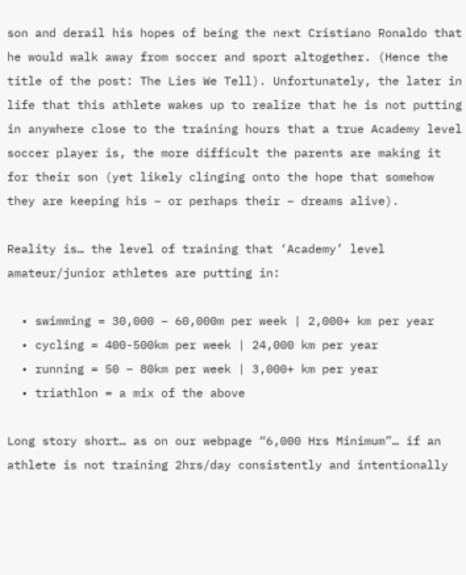son and derail his hopes of being the next Cristiano Ronaldo that he would walk away from soccer and sport altogether. (Hence the title of the post: The Lies We Tell). Unfortunately, the later in life that this athlete wakes up to realize that he is not putting in anywhere close to the training hours that a true Academy level soccer player is, the more difficult the parents are making it for their son (yet likely clinging onto the hope that somehow they are keeping his – or perhaps their – dreams alive).

Reality is… the level of training that ‘Academy’ level amateur/junior athletes are putting in:

  • swimming = 30,000 – 60,000m per week | 2,000+ km per year
  • cycling = 400-500km per week | 24,000 km per year
  • running = 50 – 80km per week | 3,000+ km per year
  • triathlon = a mix of the above

Long story short… as on our webpage “6,000 Hrs Minimum”… if an athlete is not training 2hrs/day consistently and intentionally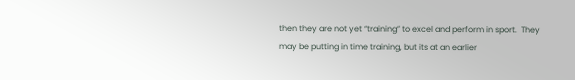then they are not yet “training” to excel and perform in sport.  They may be putting in time training, but its at an earlier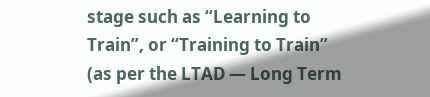stage such as “Learning to Train”, or “Training to Train” (as per the LTAD — Long Term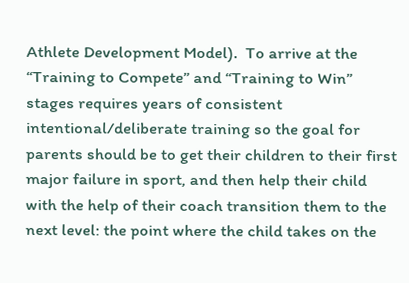Athlete Development Model).  To arrive at the “Training to Compete” and “Training to Win” stages requires years of consistent intentional/deliberate training so the goal for parents should be to get their children to their first major failure in sport, and then help their child with the help of their coach transition them to the next level: the point where the child takes on the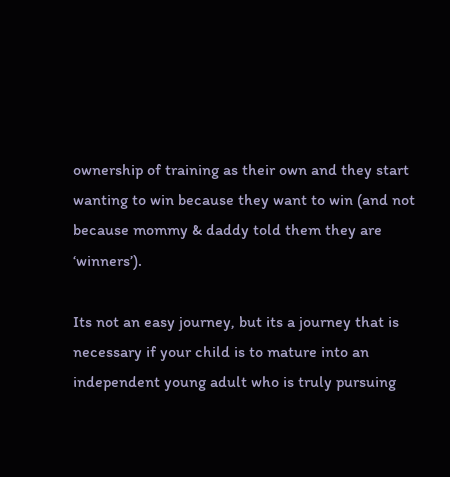ownership of training as their own and they start wanting to win because they want to win (and not because mommy & daddy told them they are ‘winners’).

Its not an easy journey, but its a journey that is necessary if your child is to mature into an independent young adult who is truly pursuing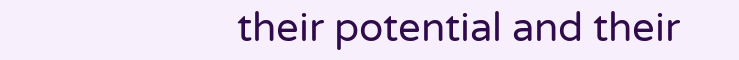their potential and their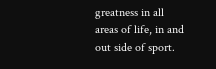greatness in all areas of life, in and out side of sport.